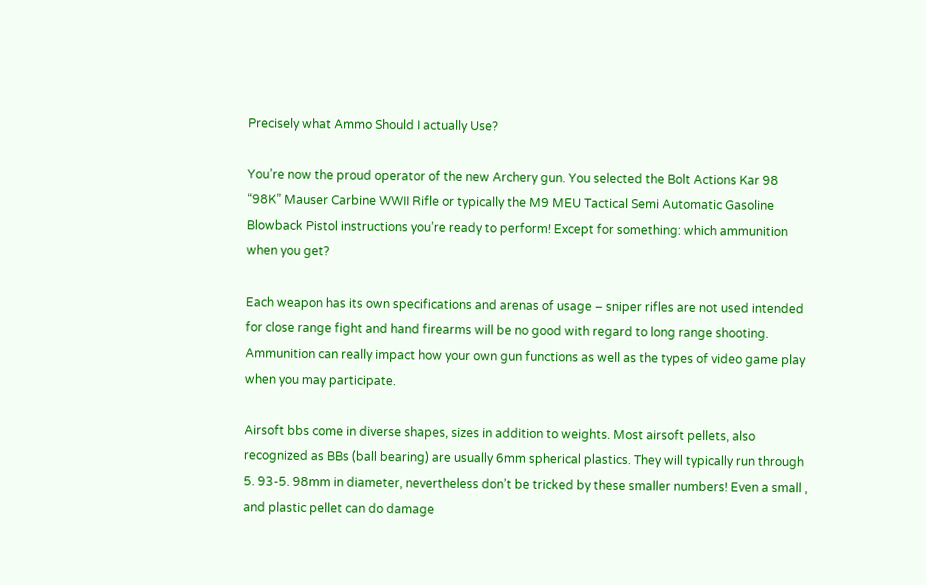Precisely what Ammo Should I actually Use?

You’re now the proud operator of the new Archery gun. You selected the Bolt Actions Kar 98 “98K” Mauser Carbine WWII Rifle or typically the M9 MEU Tactical Semi Automatic Gasoline Blowback Pistol instructions you’re ready to perform! Except for something: which ammunition when you get?

Each weapon has its own specifications and arenas of usage – sniper rifles are not used intended for close range fight and hand firearms will be no good with regard to long range shooting. Ammunition can really impact how your own gun functions as well as the types of video game play when you may participate.

Airsoft bbs come in diverse shapes, sizes in addition to weights. Most airsoft pellets, also recognized as BBs (ball bearing) are usually 6mm spherical plastics. They will typically run through 5. 93-5. 98mm in diameter, nevertheless don’t be tricked by these smaller numbers! Even a small , and plastic pellet can do damage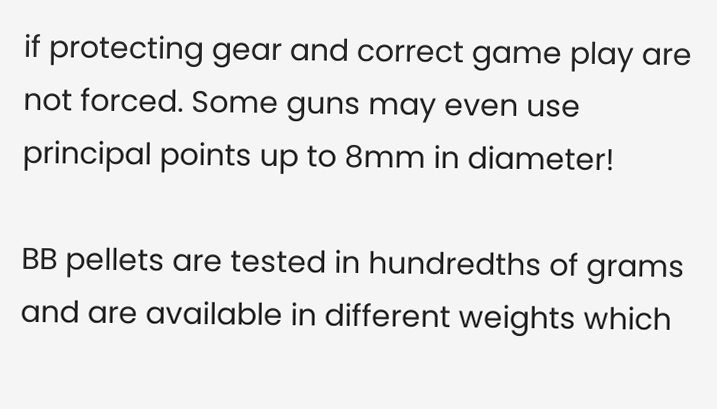if protecting gear and correct game play are not forced. Some guns may even use principal points up to 8mm in diameter!

BB pellets are tested in hundredths of grams and are available in different weights which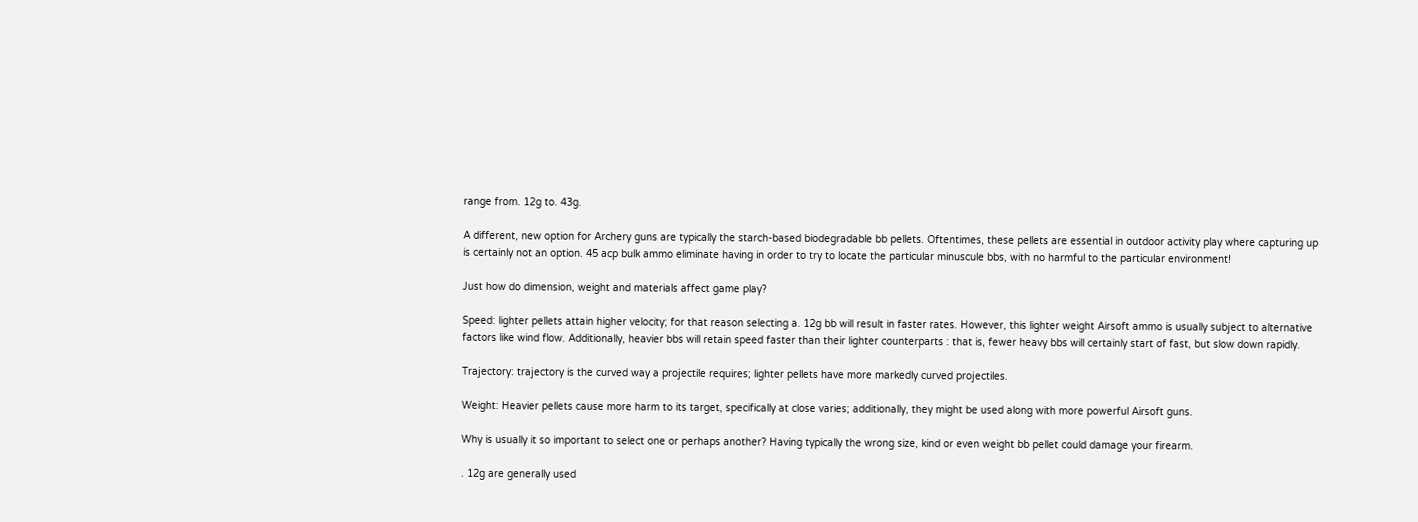range from. 12g to. 43g.

A different, new option for Archery guns are typically the starch-based biodegradable bb pellets. Oftentimes, these pellets are essential in outdoor activity play where capturing up is certainly not an option. 45 acp bulk ammo eliminate having in order to try to locate the particular minuscule bbs, with no harmful to the particular environment!

Just how do dimension, weight and materials affect game play?

Speed: lighter pellets attain higher velocity; for that reason selecting a. 12g bb will result in faster rates. However, this lighter weight Airsoft ammo is usually subject to alternative factors like wind flow. Additionally, heavier bbs will retain speed faster than their lighter counterparts : that is, fewer heavy bbs will certainly start of fast, but slow down rapidly.

Trajectory: trajectory is the curved way a projectile requires; lighter pellets have more markedly curved projectiles.

Weight: Heavier pellets cause more harm to its target, specifically at close varies; additionally, they might be used along with more powerful Airsoft guns.

Why is usually it so important to select one or perhaps another? Having typically the wrong size, kind or even weight bb pellet could damage your firearm.

. 12g are generally used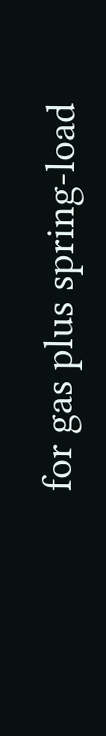for gas plus spring-load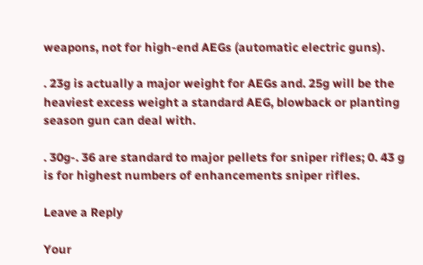weapons, not for high-end AEGs (automatic electric guns).

. 23g is actually a major weight for AEGs and. 25g will be the heaviest excess weight a standard AEG, blowback or planting season gun can deal with.

. 30g-. 36 are standard to major pellets for sniper rifles; 0. 43 g is for highest numbers of enhancements sniper rifles.

Leave a Reply

Your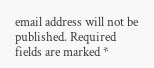email address will not be published. Required fields are marked *